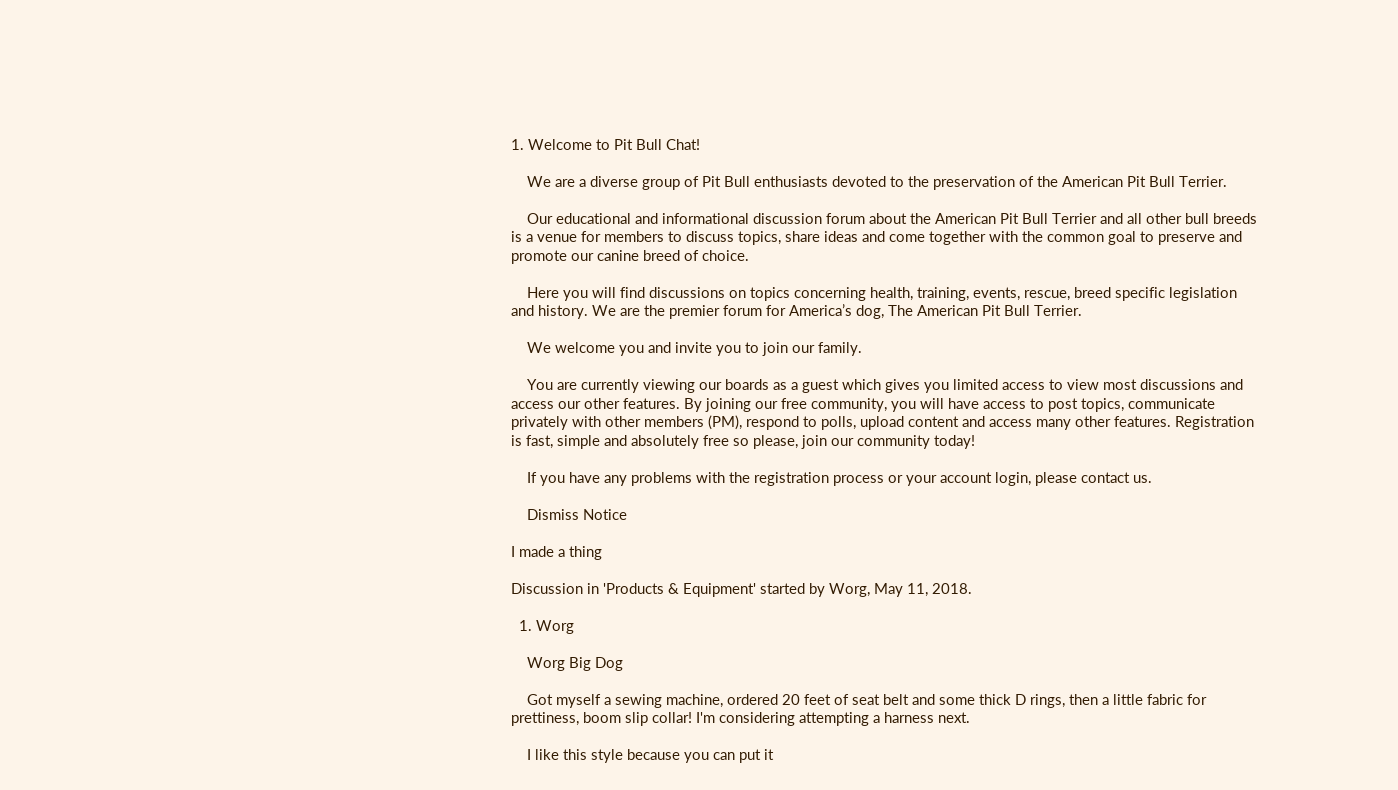1. Welcome to Pit Bull Chat!

    We are a diverse group of Pit Bull enthusiasts devoted to the preservation of the American Pit Bull Terrier.

    Our educational and informational discussion forum about the American Pit Bull Terrier and all other bull breeds is a venue for members to discuss topics, share ideas and come together with the common goal to preserve and promote our canine breed of choice.

    Here you will find discussions on topics concerning health, training, events, rescue, breed specific legislation and history. We are the premier forum for America’s dog, The American Pit Bull Terrier.

    We welcome you and invite you to join our family.

    You are currently viewing our boards as a guest which gives you limited access to view most discussions and access our other features. By joining our free community, you will have access to post topics, communicate privately with other members (PM), respond to polls, upload content and access many other features. Registration is fast, simple and absolutely free so please, join our community today!

    If you have any problems with the registration process or your account login, please contact us.

    Dismiss Notice

I made a thing

Discussion in 'Products & Equipment' started by Worg, May 11, 2018.

  1. Worg

    Worg Big Dog

    Got myself a sewing machine, ordered 20 feet of seat belt and some thick D rings, then a little fabric for prettiness, boom slip collar! I'm considering attempting a harness next.

    I like this style because you can put it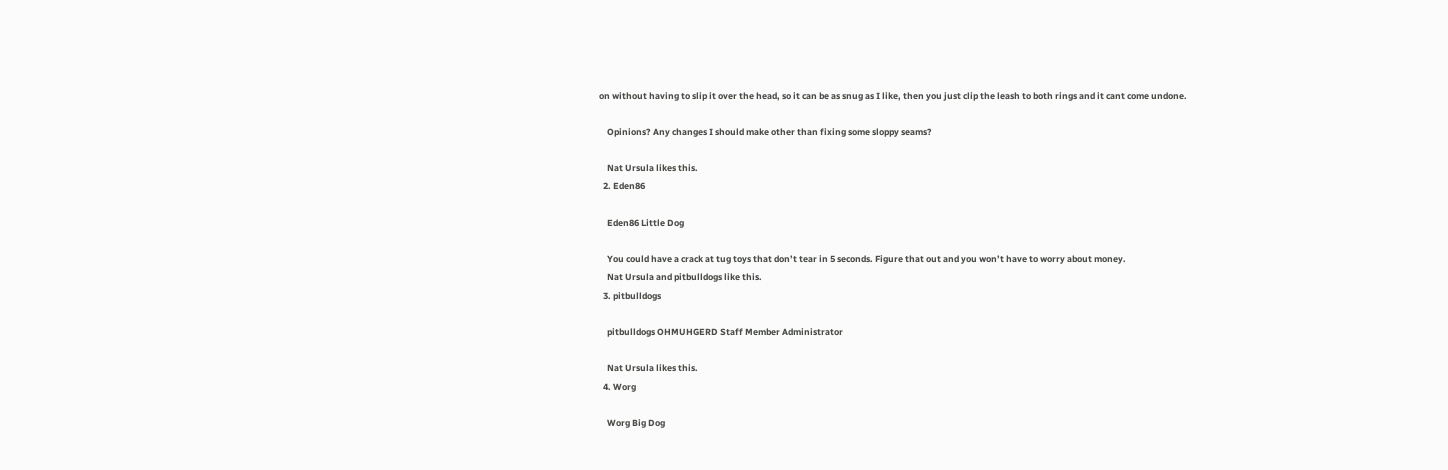on without having to slip it over the head, so it can be as snug as I like, then you just clip the leash to both rings and it cant come undone.

    Opinions? Any changes I should make other than fixing some sloppy seams?

    Nat Ursula likes this.
  2. Eden86

    Eden86 Little Dog

    You could have a crack at tug toys that don’t tear in 5 seconds. Figure that out and you won’t have to worry about money.
    Nat Ursula and pitbulldogs like this.
  3. pitbulldogs

    pitbulldogs OHMUHGERD Staff Member Administrator

    Nat Ursula likes this.
  4. Worg

    Worg Big Dog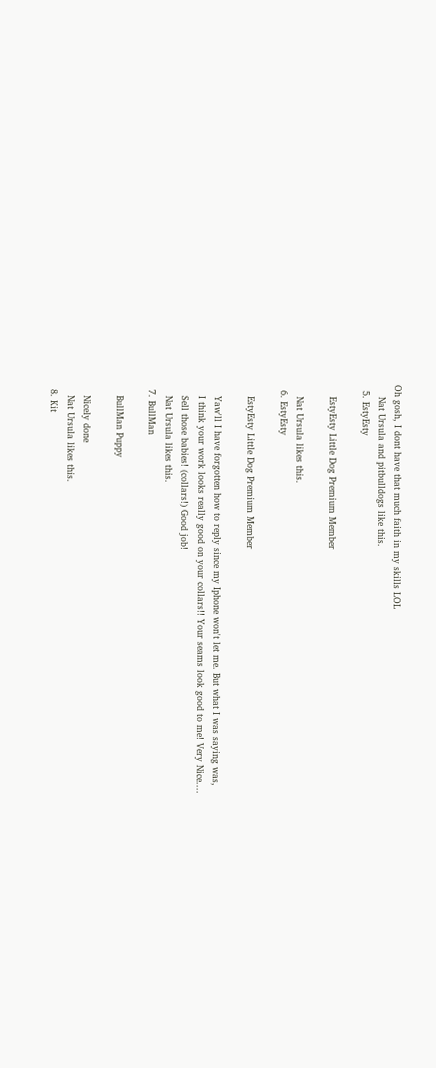Oh gosh, I dont have that much faith in my skills LOL
    Nat Ursula and pitbulldogs like this.
  5. EstyEsty

    EstyEsty Little Dog Premium Member

    Nat Ursula likes this.
  6. EstyEsty

    EstyEsty Little Dog Premium Member

    Yaw'll I have forgotten how to reply since my Iphone won't let me. But what I was saying was,
    I think your work looks really good on your collars!! Your seams look good to me! Very Nice....
    Sell those babies! (collars!) Good job!
    Nat Ursula likes this.
  7. BullMan

    BullMan Puppy

    Nicely done
    Nat Ursula likes this.
  8. Kit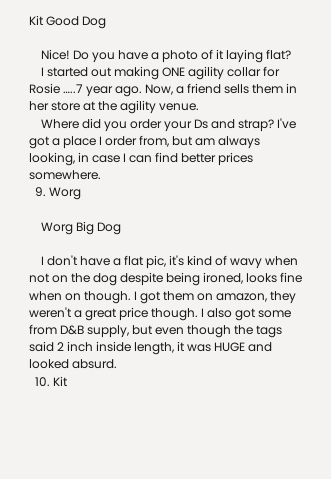Kit Good Dog

    Nice! Do you have a photo of it laying flat?
    I started out making ONE agility collar for Rosie …..7 year ago. Now, a friend sells them in her store at the agility venue.
    Where did you order your Ds and strap? I've got a place I order from, but am always looking, in case I can find better prices somewhere.
  9. Worg

    Worg Big Dog

    I don't have a flat pic, it's kind of wavy when not on the dog despite being ironed, looks fine when on though. I got them on amazon, they weren't a great price though. I also got some from D&B supply, but even though the tags said 2 inch inside length, it was HUGE and looked absurd.
  10. Kit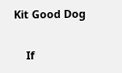Kit Good Dog

    If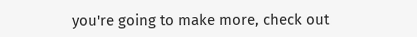you're going to make more, check out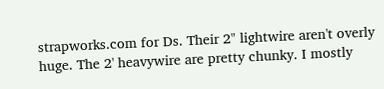strapworks.com for Ds. Their 2" lightwire aren't overly huge. The 2' heavywire are pretty chunky. I mostly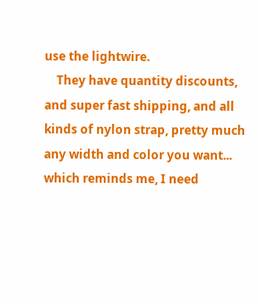use the lightwire.
    They have quantity discounts, and super fast shipping, and all kinds of nylon strap, pretty much any width and color you want... which reminds me, I need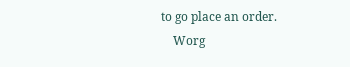to go place an order.
    Worg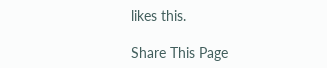likes this.

Share This Page